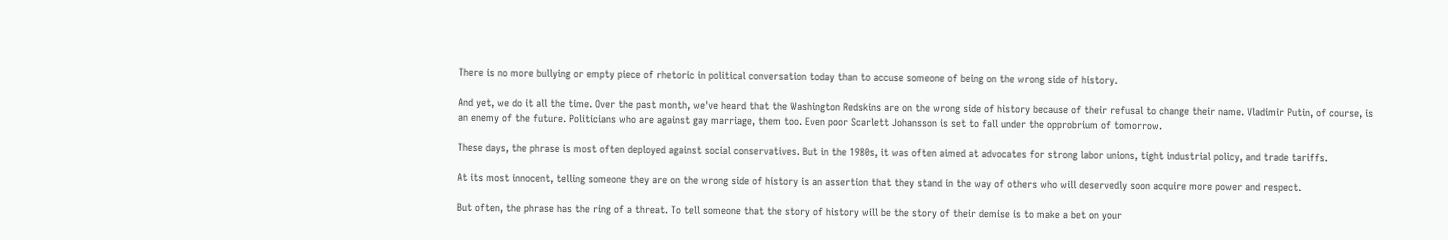There is no more bullying or empty piece of rhetoric in political conversation today than to accuse someone of being on the wrong side of history.

And yet, we do it all the time. Over the past month, we've heard that the Washington Redskins are on the wrong side of history because of their refusal to change their name. Vladimir Putin, of course, is an enemy of the future. Politicians who are against gay marriage, them too. Even poor Scarlett Johansson is set to fall under the opprobrium of tomorrow.

These days, the phrase is most often deployed against social conservatives. But in the 1980s, it was often aimed at advocates for strong labor unions, tight industrial policy, and trade tariffs.

At its most innocent, telling someone they are on the wrong side of history is an assertion that they stand in the way of others who will deservedly soon acquire more power and respect.

But often, the phrase has the ring of a threat. To tell someone that the story of history will be the story of their demise is to make a bet on your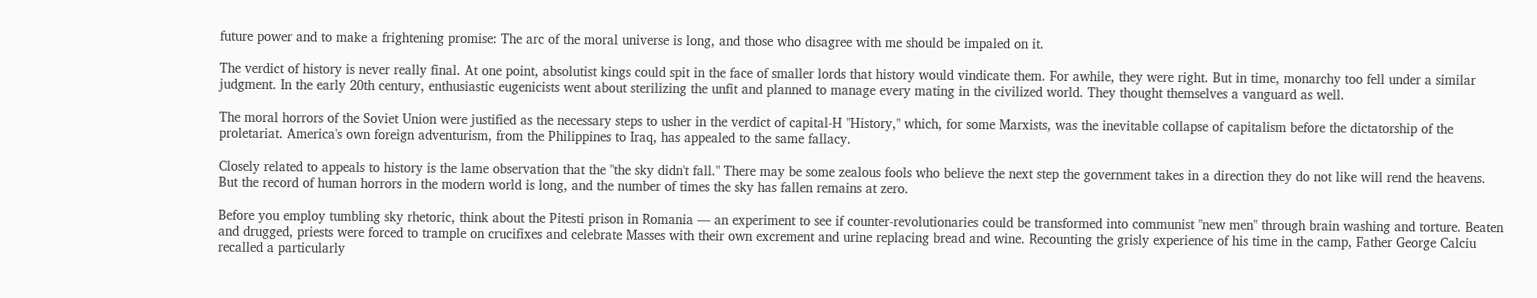future power and to make a frightening promise: The arc of the moral universe is long, and those who disagree with me should be impaled on it.

The verdict of history is never really final. At one point, absolutist kings could spit in the face of smaller lords that history would vindicate them. For awhile, they were right. But in time, monarchy too fell under a similar judgment. In the early 20th century, enthusiastic eugenicists went about sterilizing the unfit and planned to manage every mating in the civilized world. They thought themselves a vanguard as well.

The moral horrors of the Soviet Union were justified as the necessary steps to usher in the verdict of capital-H "History," which, for some Marxists, was the inevitable collapse of capitalism before the dictatorship of the proletariat. America's own foreign adventurism, from the Philippines to Iraq, has appealed to the same fallacy.

Closely related to appeals to history is the lame observation that the "the sky didn't fall." There may be some zealous fools who believe the next step the government takes in a direction they do not like will rend the heavens. But the record of human horrors in the modern world is long, and the number of times the sky has fallen remains at zero.

Before you employ tumbling sky rhetoric, think about the Pitesti prison in Romania — an experiment to see if counter-revolutionaries could be transformed into communist "new men" through brain washing and torture. Beaten and drugged, priests were forced to trample on crucifixes and celebrate Masses with their own excrement and urine replacing bread and wine. Recounting the grisly experience of his time in the camp, Father George Calciu recalled a particularly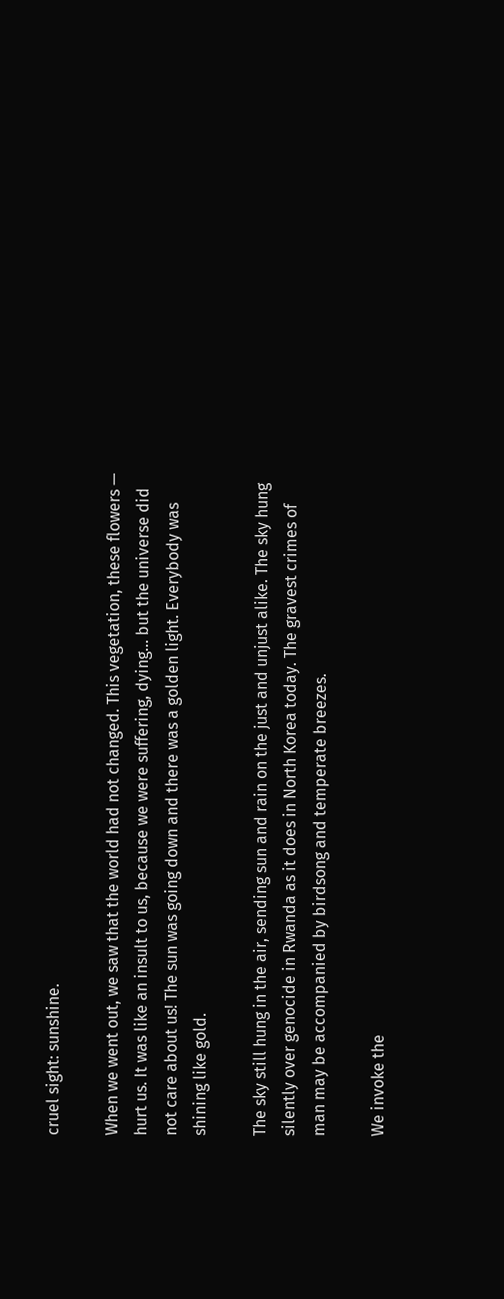cruel sight: sunshine.

When we went out, we saw that the world had not changed. This vegetation, these flowers — hurt us. It was like an insult to us, because we were suffering, dying… but the universe did not care about us! The sun was going down and there was a golden light. Everybody was shining like gold.

The sky still hung in the air, sending sun and rain on the just and unjust alike. The sky hung silently over genocide in Rwanda as it does in North Korea today. The gravest crimes of man may be accompanied by birdsong and temperate breezes.

We invoke the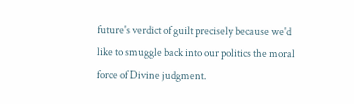future's verdict of guilt precisely because we'd like to smuggle back into our politics the moral force of Divine judgment.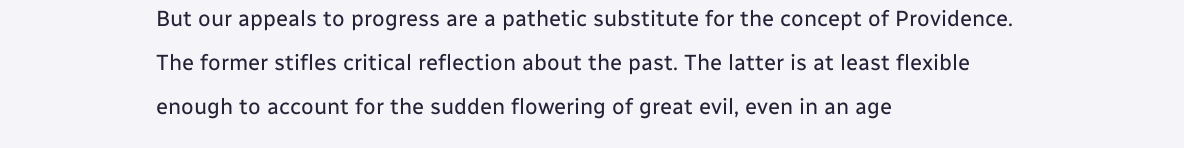But our appeals to progress are a pathetic substitute for the concept of Providence. The former stifles critical reflection about the past. The latter is at least flexible enough to account for the sudden flowering of great evil, even in an age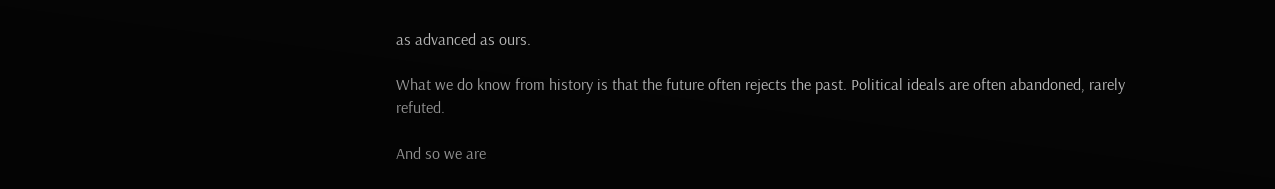as advanced as ours.

What we do know from history is that the future often rejects the past. Political ideals are often abandoned, rarely refuted.

And so we are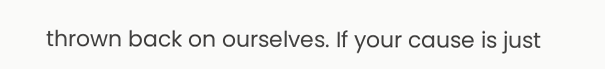thrown back on ourselves. If your cause is just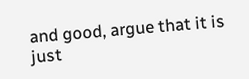and good, argue that it is just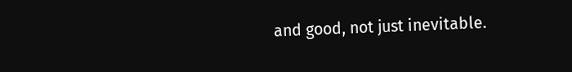and good, not just inevitable.